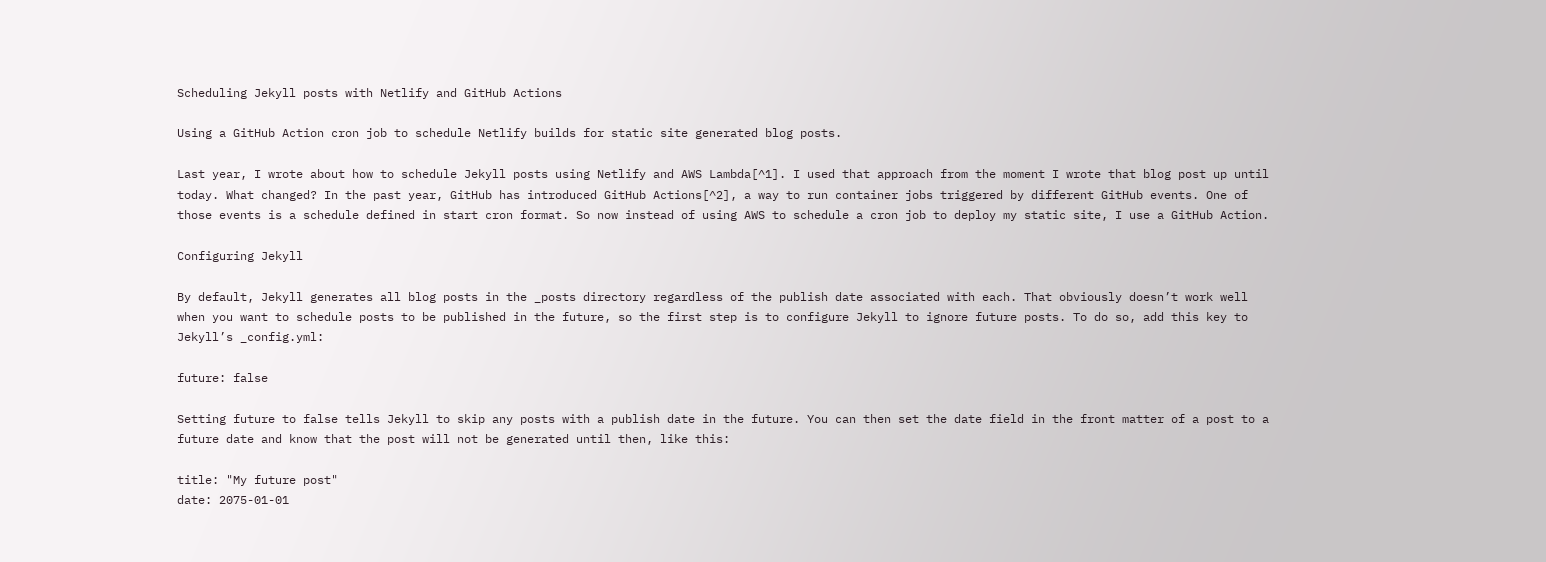Scheduling Jekyll posts with Netlify and GitHub Actions

Using a GitHub Action cron job to schedule Netlify builds for static site generated blog posts.

Last year, I wrote about how to schedule Jekyll posts using Netlify and AWS Lambda[^1]. I used that approach from the moment I wrote that blog post up until today. What changed? In the past year, GitHub has introduced GitHub Actions[^2], a way to run container jobs triggered by different GitHub events. One of those events is a schedule defined in start cron format. So now instead of using AWS to schedule a cron job to deploy my static site, I use a GitHub Action.

Configuring Jekyll

By default, Jekyll generates all blog posts in the _posts directory regardless of the publish date associated with each. That obviously doesn’t work well when you want to schedule posts to be published in the future, so the first step is to configure Jekyll to ignore future posts. To do so, add this key to Jekyll’s _config.yml:

future: false

Setting future to false tells Jekyll to skip any posts with a publish date in the future. You can then set the date field in the front matter of a post to a future date and know that the post will not be generated until then, like this:

title: "My future post"
date: 2075-01-01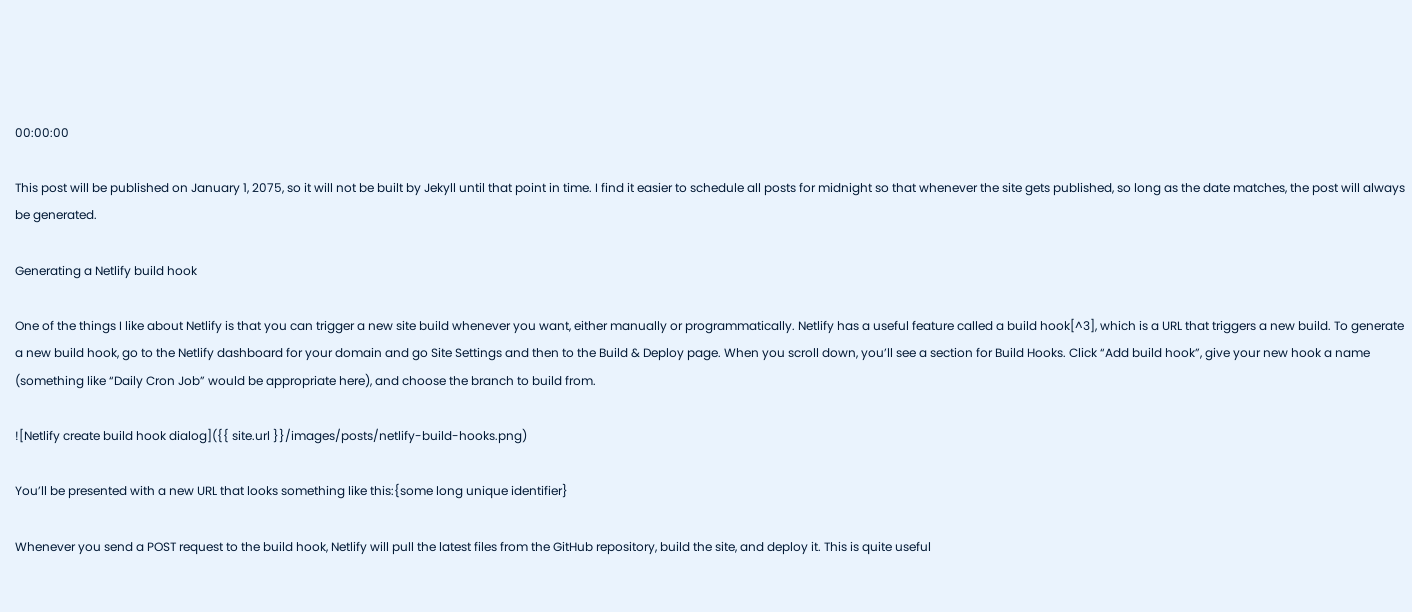00:00:00

This post will be published on January 1, 2075, so it will not be built by Jekyll until that point in time. I find it easier to schedule all posts for midnight so that whenever the site gets published, so long as the date matches, the post will always be generated.

Generating a Netlify build hook

One of the things I like about Netlify is that you can trigger a new site build whenever you want, either manually or programmatically. Netlify has a useful feature called a build hook[^3], which is a URL that triggers a new build. To generate a new build hook, go to the Netlify dashboard for your domain and go Site Settings and then to the Build & Deploy page. When you scroll down, you’ll see a section for Build Hooks. Click “Add build hook”, give your new hook a name (something like “Daily Cron Job” would be appropriate here), and choose the branch to build from.

![Netlify create build hook dialog]({{ site.url }}/images/posts/netlify-build-hooks.png)

You’ll be presented with a new URL that looks something like this:{some long unique identifier}

Whenever you send a POST request to the build hook, Netlify will pull the latest files from the GitHub repository, build the site, and deploy it. This is quite useful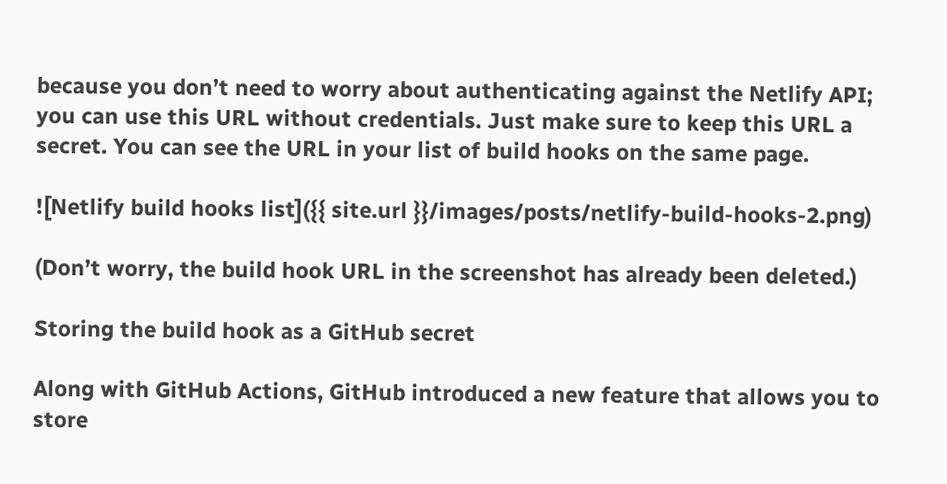because you don’t need to worry about authenticating against the Netlify API; you can use this URL without credentials. Just make sure to keep this URL a secret. You can see the URL in your list of build hooks on the same page.

![Netlify build hooks list]({{ site.url }}/images/posts/netlify-build-hooks-2.png)

(Don’t worry, the build hook URL in the screenshot has already been deleted.)

Storing the build hook as a GitHub secret

Along with GitHub Actions, GitHub introduced a new feature that allows you to store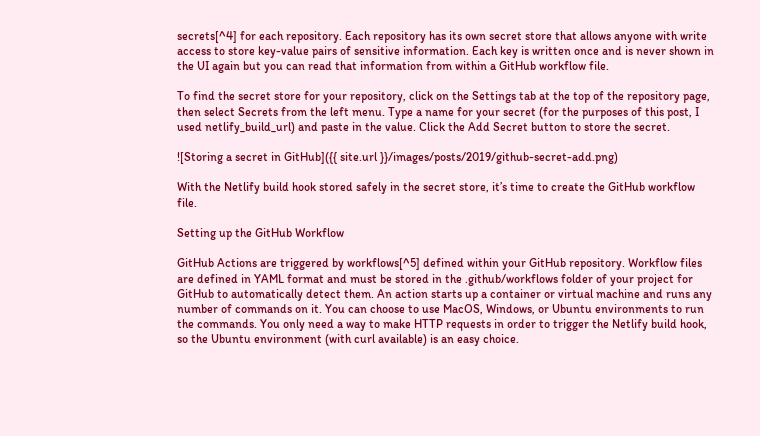secrets[^4] for each repository. Each repository has its own secret store that allows anyone with write access to store key-value pairs of sensitive information. Each key is written once and is never shown in the UI again but you can read that information from within a GitHub workflow file.

To find the secret store for your repository, click on the Settings tab at the top of the repository page, then select Secrets from the left menu. Type a name for your secret (for the purposes of this post, I used netlify_build_url) and paste in the value. Click the Add Secret button to store the secret.

![Storing a secret in GitHub]({{ site.url }}/images/posts/2019/github-secret-add.png)

With the Netlify build hook stored safely in the secret store, it’s time to create the GitHub workflow file.

Setting up the GitHub Workflow

GitHub Actions are triggered by workflows[^5] defined within your GitHub repository. Workflow files are defined in YAML format and must be stored in the .github/workflows folder of your project for GitHub to automatically detect them. An action starts up a container or virtual machine and runs any number of commands on it. You can choose to use MacOS, Windows, or Ubuntu environments to run the commands. You only need a way to make HTTP requests in order to trigger the Netlify build hook, so the Ubuntu environment (with curl available) is an easy choice.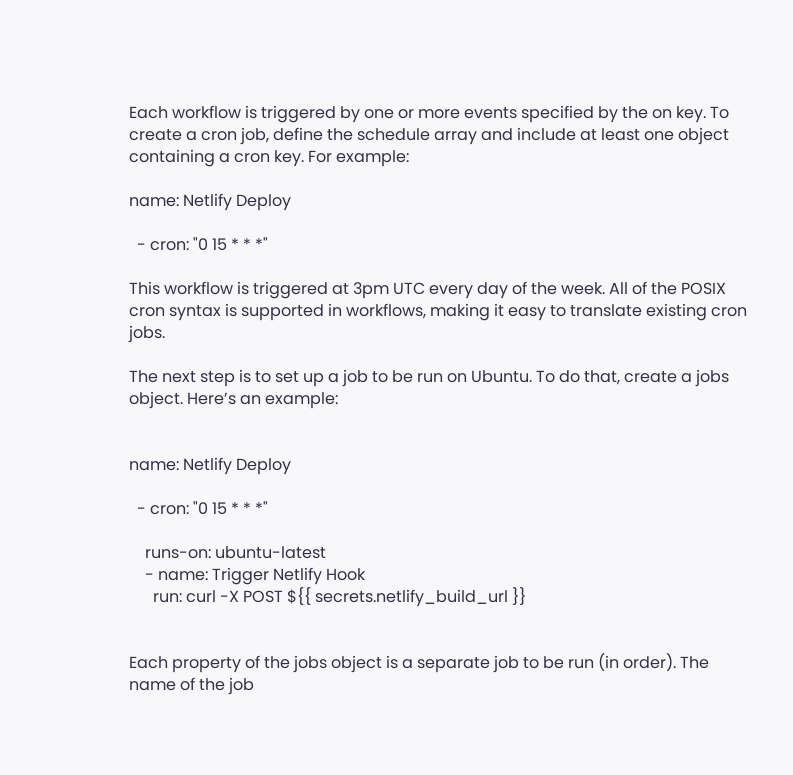Each workflow is triggered by one or more events specified by the on key. To create a cron job, define the schedule array and include at least one object containing a cron key. For example:

name: Netlify Deploy

  - cron: "0 15 * * *"

This workflow is triggered at 3pm UTC every day of the week. All of the POSIX cron syntax is supported in workflows, making it easy to translate existing cron jobs.

The next step is to set up a job to be run on Ubuntu. To do that, create a jobs object. Here’s an example:


name: Netlify Deploy

  - cron: "0 15 * * *"

    runs-on: ubuntu-latest
    - name: Trigger Netlify Hook
      run: curl -X POST ${{ secrets.netlify_build_url }}


Each property of the jobs object is a separate job to be run (in order). The name of the job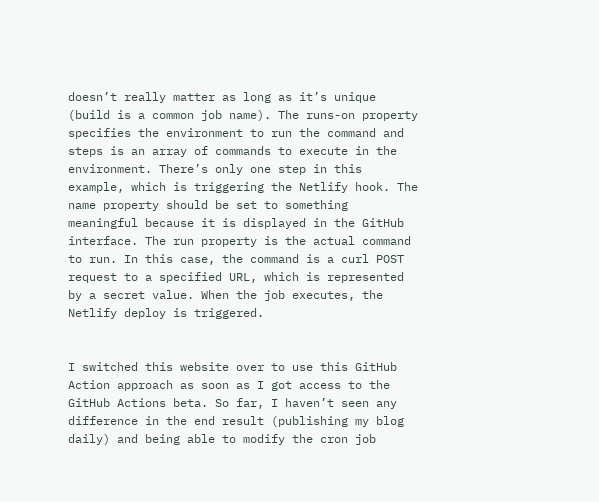doesn’t really matter as long as it’s unique (build is a common job name). The runs-on property specifies the environment to run the command and steps is an array of commands to execute in the environment. There’s only one step in this example, which is triggering the Netlify hook. The name property should be set to something meaningful because it is displayed in the GitHub interface. The run property is the actual command to run. In this case, the command is a curl POST request to a specified URL, which is represented by a secret value. When the job executes, the Netlify deploy is triggered.


I switched this website over to use this GitHub Action approach as soon as I got access to the GitHub Actions beta. So far, I haven’t seen any difference in the end result (publishing my blog daily) and being able to modify the cron job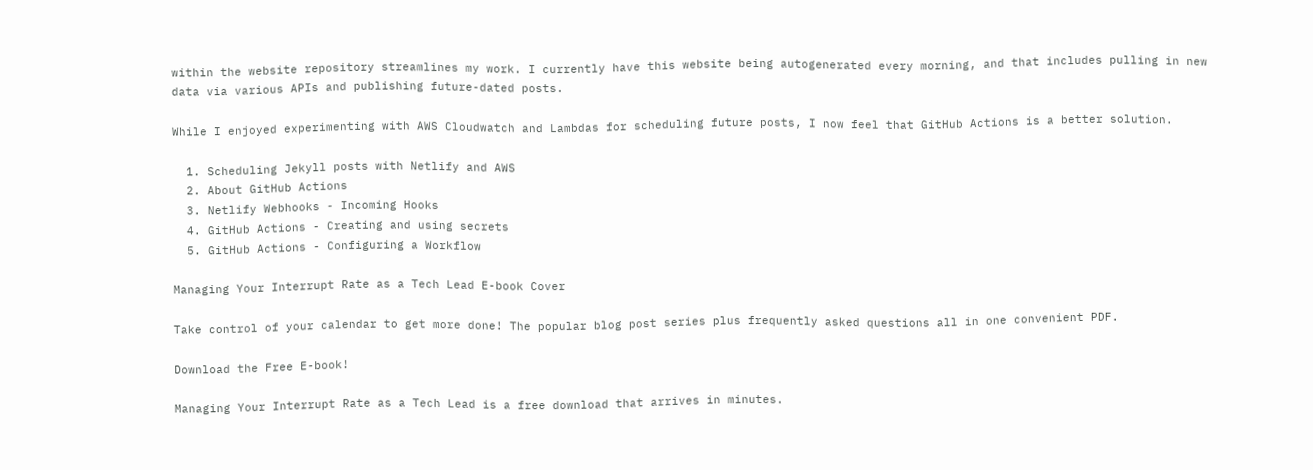within the website repository streamlines my work. I currently have this website being autogenerated every morning, and that includes pulling in new data via various APIs and publishing future-dated posts.

While I enjoyed experimenting with AWS Cloudwatch and Lambdas for scheduling future posts, I now feel that GitHub Actions is a better solution.

  1. Scheduling Jekyll posts with Netlify and AWS
  2. About GitHub Actions
  3. Netlify Webhooks - Incoming Hooks
  4. GitHub Actions - Creating and using secrets
  5. GitHub Actions - Configuring a Workflow

Managing Your Interrupt Rate as a Tech Lead E-book Cover

Take control of your calendar to get more done! The popular blog post series plus frequently asked questions all in one convenient PDF.

Download the Free E-book!

Managing Your Interrupt Rate as a Tech Lead is a free download that arrives in minutes.